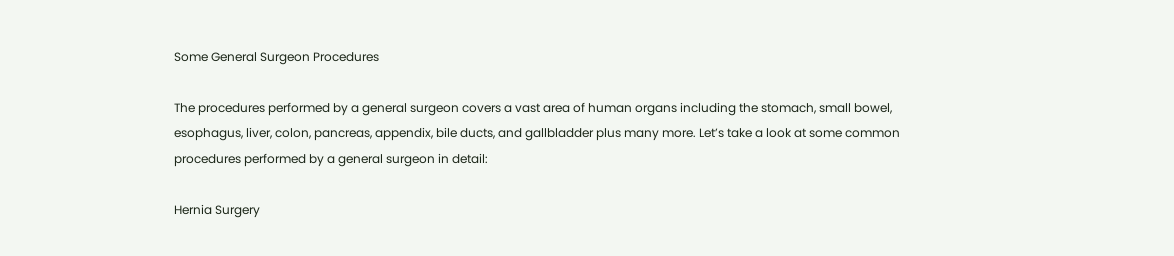Some General Surgeon Procedures

The procedures performed by a general surgeon covers a vast area of human organs including the stomach, small bowel, esophagus, liver, colon, pancreas, appendix, bile ducts, and gallbladder plus many more. Let’s take a look at some common procedures performed by a general surgeon in detail:

Hernia Surgery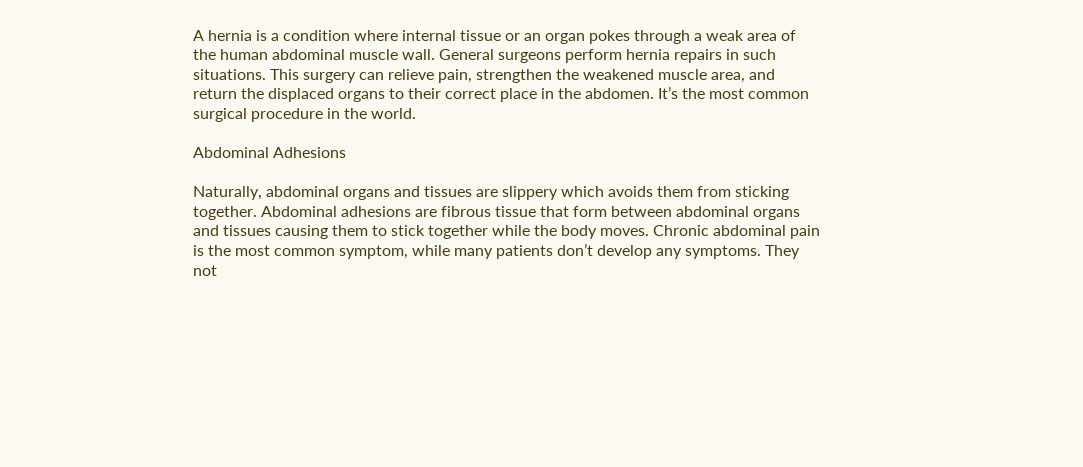A hernia is a condition where internal tissue or an organ pokes through a weak area of the human abdominal muscle wall. General surgeons perform hernia repairs in such situations. This surgery can relieve pain, strengthen the weakened muscle area, and return the displaced organs to their correct place in the abdomen. It’s the most common surgical procedure in the world.

Abdominal Adhesions

Naturally, abdominal organs and tissues are slippery which avoids them from sticking together. Abdominal adhesions are fibrous tissue that form between abdominal organs and tissues causing them to stick together while the body moves. Chronic abdominal pain is the most common symptom, while many patients don’t develop any symptoms. They not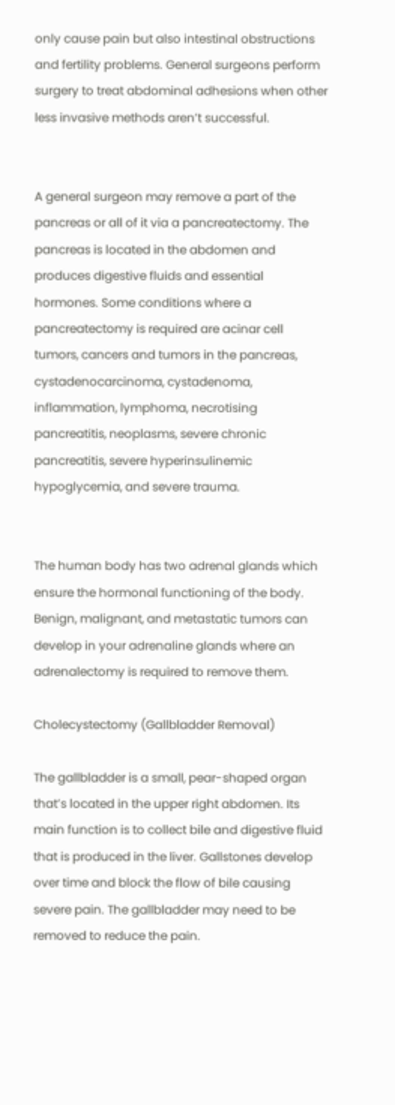only cause pain but also intestinal obstructions and fertility problems. General surgeons perform surgery to treat abdominal adhesions when other less invasive methods aren’t successful.


A general surgeon may remove a part of the pancreas or all of it via a pancreatectomy. The pancreas is located in the abdomen and produces digestive fluids and essential hormones. Some conditions where a pancreatectomy is required are acinar cell tumors, cancers and tumors in the pancreas, cystadenocarcinoma, cystadenoma, inflammation, lymphoma, necrotising pancreatitis, neoplasms, severe chronic pancreatitis, severe hyperinsulinemic hypoglycemia, and severe trauma.


The human body has two adrenal glands which ensure the hormonal functioning of the body. Benign, malignant, and metastatic tumors can develop in your adrenaline glands where an adrenalectomy is required to remove them.

Cholecystectomy (Gallbladder Removal)

The gallbladder is a small, pear-shaped organ that’s located in the upper right abdomen. Its main function is to collect bile and digestive fluid that is produced in the liver. Gallstones develop over time and block the flow of bile causing severe pain. The gallbladder may need to be removed to reduce the pain.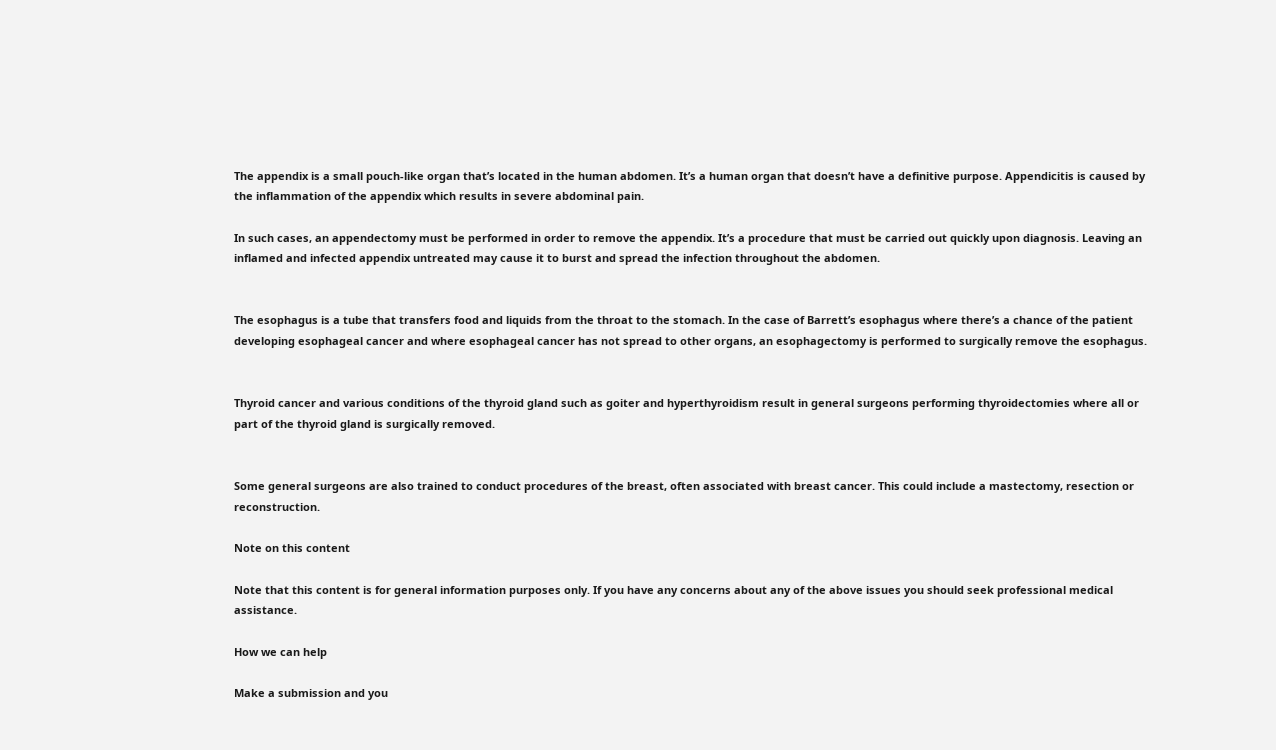The appendix is a small pouch-like organ that’s located in the human abdomen. It’s a human organ that doesn’t have a definitive purpose. Appendicitis is caused by the inflammation of the appendix which results in severe abdominal pain.

In such cases, an appendectomy must be performed in order to remove the appendix. It’s a procedure that must be carried out quickly upon diagnosis. Leaving an inflamed and infected appendix untreated may cause it to burst and spread the infection throughout the abdomen.


The esophagus is a tube that transfers food and liquids from the throat to the stomach. In the case of Barrett’s esophagus where there’s a chance of the patient developing esophageal cancer and where esophageal cancer has not spread to other organs, an esophagectomy is performed to surgically remove the esophagus.


Thyroid cancer and various conditions of the thyroid gland such as goiter and hyperthyroidism result in general surgeons performing thyroidectomies where all or part of the thyroid gland is surgically removed.


Some general surgeons are also trained to conduct procedures of the breast, often associated with breast cancer. This could include a mastectomy, resection or reconstruction.

Note on this content

Note that this content is for general information purposes only. If you have any concerns about any of the above issues you should seek professional medical assistance.

How we can help

Make a submission and you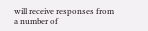will receive responses from a number of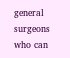general surgeons who can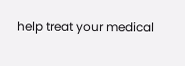help treat your medical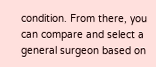condition. From there, you can compare and select a general surgeon based on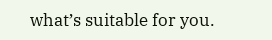what’s suitable for you.